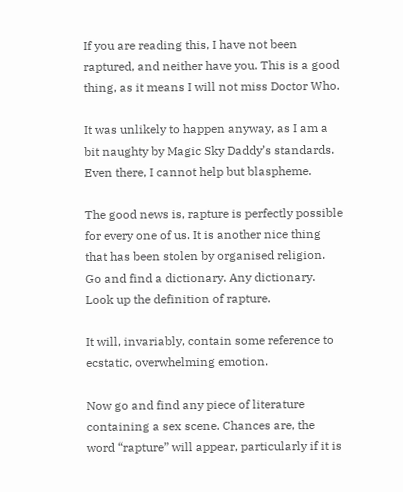If you are reading this, I have not been raptured, and neither have you. This is a good thing, as it means I will not miss Doctor Who.

It was unlikely to happen anyway, as I am a bit naughty by Magic Sky Daddy’s standards. Even there, I cannot help but blaspheme.

The good news is, rapture is perfectly possible for every one of us. It is another nice thing that has been stolen by organised religion. Go and find a dictionary. Any dictionary. Look up the definition of rapture.

It will, invariably, contain some reference to ecstatic, overwhelming emotion.

Now go and find any piece of literature containing a sex scene. Chances are, the word “rapture” will appear, particularly if it is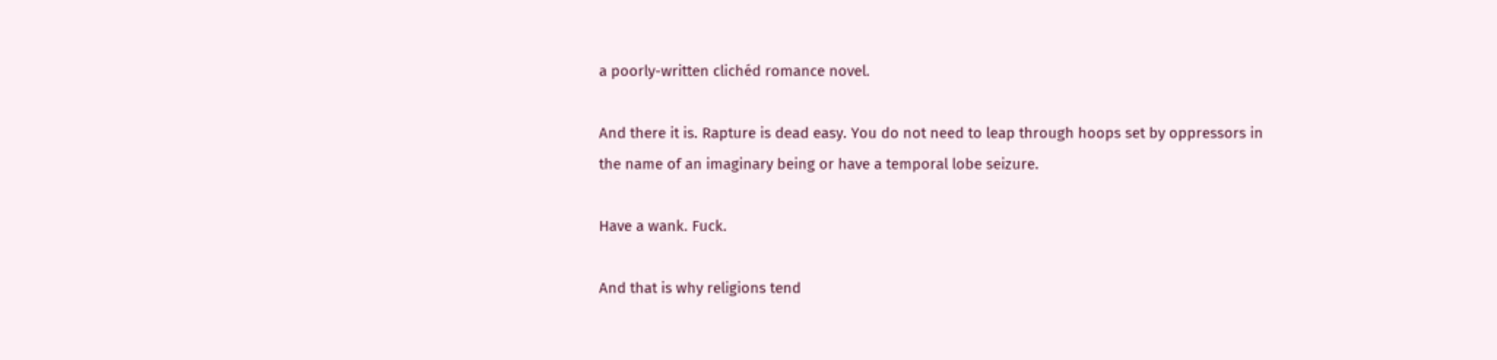a poorly-written clichéd romance novel.

And there it is. Rapture is dead easy. You do not need to leap through hoops set by oppressors in the name of an imaginary being or have a temporal lobe seizure.

Have a wank. Fuck.

And that is why religions tend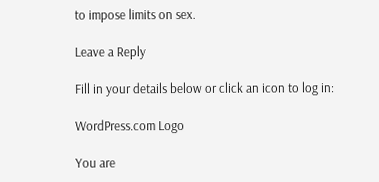to impose limits on sex.

Leave a Reply

Fill in your details below or click an icon to log in:

WordPress.com Logo

You are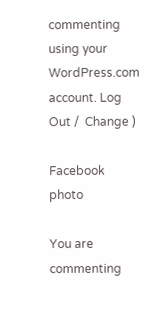commenting using your WordPress.com account. Log Out /  Change )

Facebook photo

You are commenting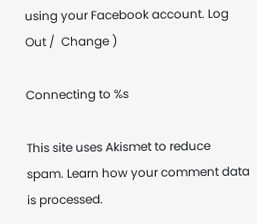using your Facebook account. Log Out /  Change )

Connecting to %s

This site uses Akismet to reduce spam. Learn how your comment data is processed.